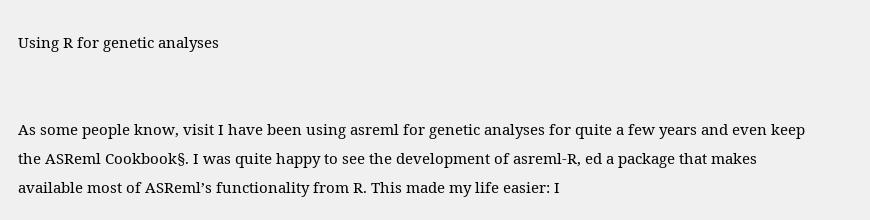Using R for genetic analyses


As some people know, visit I have been using asreml for genetic analyses for quite a few years and even keep the ASReml Cookbook§. I was quite happy to see the development of asreml-R, ed a package that makes available most of ASReml’s functionality from R. This made my life easier: I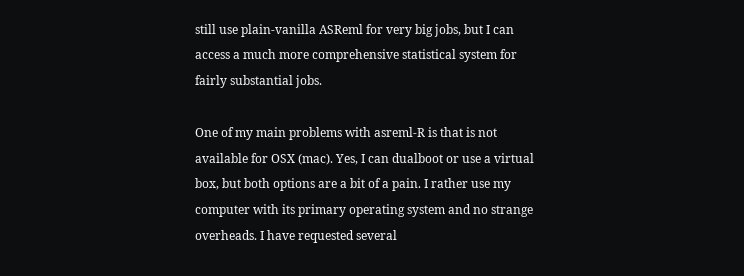still use plain-vanilla ASReml for very big jobs, but I can access a much more comprehensive statistical system for fairly substantial jobs.

One of my main problems with asreml-R is that is not available for OSX (mac). Yes, I can dualboot or use a virtual box, but both options are a bit of a pain. I rather use my computer with its primary operating system and no strange overheads. I have requested several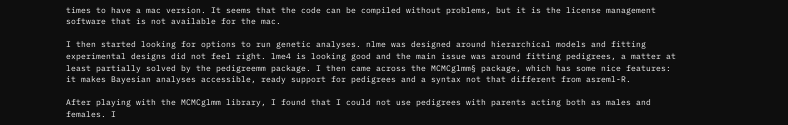times to have a mac version. It seems that the code can be compiled without problems, but it is the license management software that is not available for the mac.

I then started looking for options to run genetic analyses. nlme was designed around hierarchical models and fitting experimental designs did not feel right. lme4 is looking good and the main issue was around fitting pedigrees, a matter at least partially solved by the pedigreemm package. I then came across the MCMCglmm§ package, which has some nice features: it makes Bayesian analyses accessible, ready support for pedigrees and a syntax not that different from asreml-R.

After playing with the MCMCglmm library, I found that I could not use pedigrees with parents acting both as males and females. I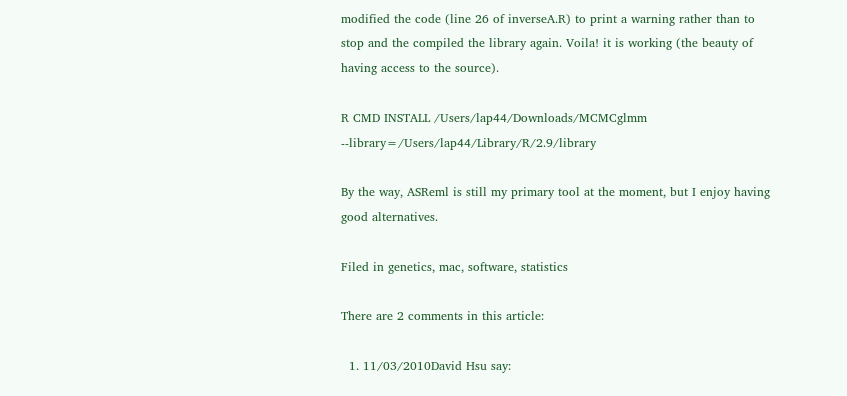modified the code (line 26 of inverseA.R) to print a warning rather than to stop and the compiled the library again. Voila! it is working (the beauty of having access to the source).

R CMD INSTALL /Users/lap44/Downloads/MCMCglmm --library=/Users/lap44/Library/R/2.9/library

By the way, ASReml is still my primary tool at the moment, but I enjoy having good alternatives.

Filed in genetics, mac, software, statistics

There are 2 comments in this article:

  1. 11/03/2010David Hsu say: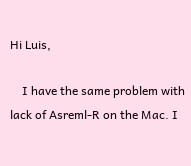Hi Luis,

    I have the same problem with lack of Asreml-R on the Mac. I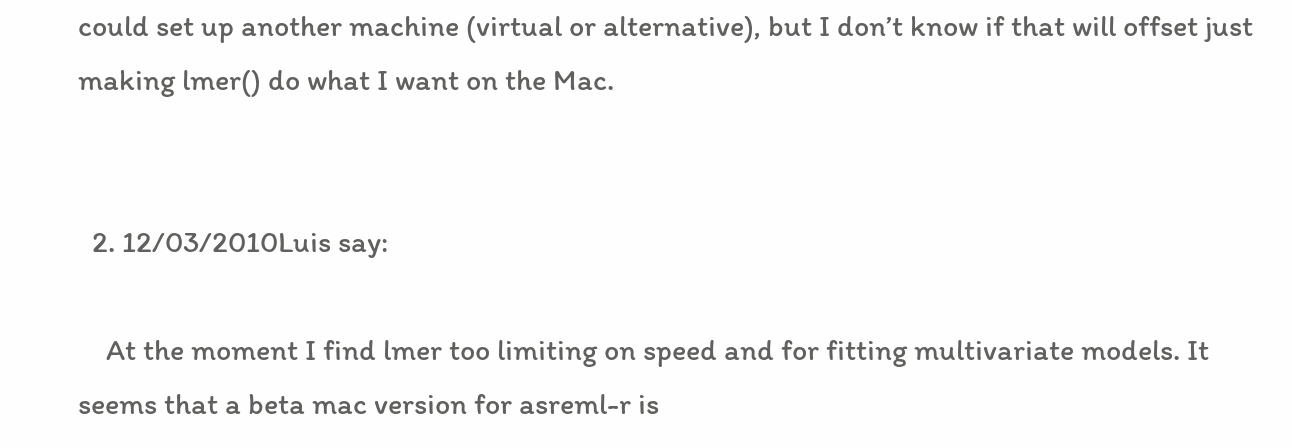could set up another machine (virtual or alternative), but I don’t know if that will offset just making lmer() do what I want on the Mac.


  2. 12/03/2010Luis say:

    At the moment I find lmer too limiting on speed and for fitting multivariate models. It seems that a beta mac version for asreml-r is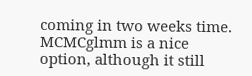coming in two weeks time. MCMCglmm is a nice option, although it still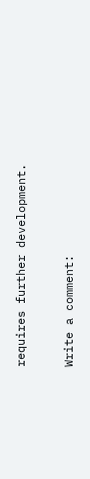requires further development.

Write a comment: